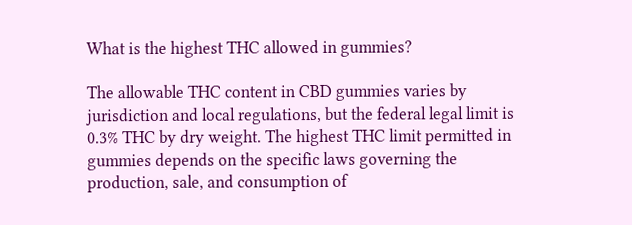What is the highest THC allowed in gummies?

The allowable THC content in CBD gummies varies by jurisdiction and local regulations, but the federal legal limit is 0.3% THC by dry weight. The highest THC limit permitted in gummies depends on the specific laws governing the production, sale, and consumption of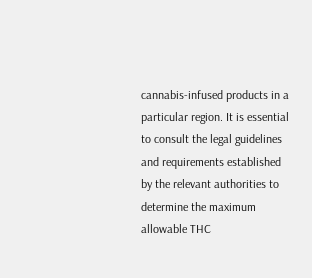cannabis-infused products in a particular region. It is essential to consult the legal guidelines and requirements established by the relevant authorities to determine the maximum allowable THC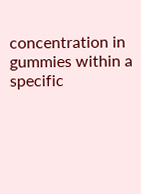concentration in gummies within a specific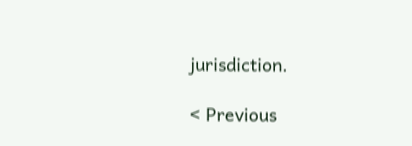jurisdiction.

< Previous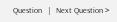Question   |   Next Question >